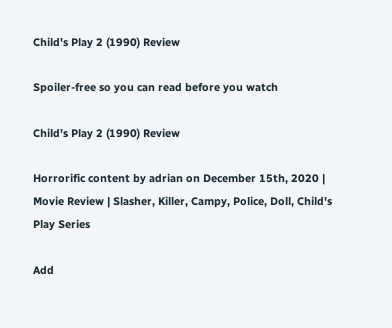Child's Play 2 (1990) Review

Spoiler-free so you can read before you watch

Child's Play 2 (1990) Review

Horrorific content by adrian on December 15th, 2020 | Movie Review | Slasher, Killer, Campy, Police, Doll, Child's Play Series

Add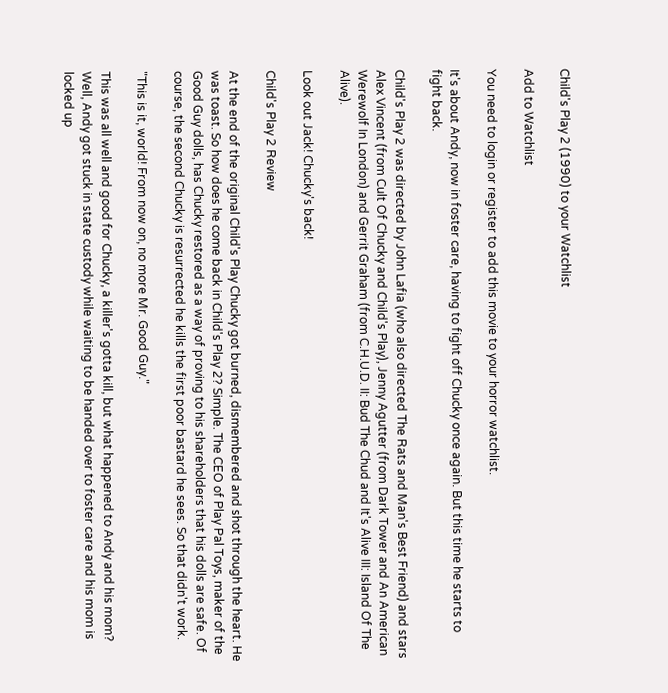Child's Play 2 (1990) to your Watchlist

Add to Watchlist

You need to login or register to add this movie to your horror watchlist.

It's about Andy, now in foster care, having to fight off Chucky once again. But this time he starts to fight back.

Child's Play 2 was directed by John Lafia (who also directed The Rats and Man's Best Friend) and stars Alex Vincent (from Cult Of Chucky and Child's Play), Jenny Agutter (from Dark Tower and An American Werewolf In London) and Gerrit Graham (from C.H.U.D. II: Bud The Chud and It's Alive III: Island Of The Alive).

Look out Jack! Chucky's back!

Child's Play 2 Review

At the end of the original Child's Play Chucky got burned, dismembered and shot through the heart. He was toast. So how does he come back in Child's Play 2? Simple. The CEO of Play Pal Toys, maker of the Good Guy dolls, has Chucky restored as a way of proving to his shareholders that his dolls are safe. Of course, the second Chucky is resurrected he kills the first poor bastard he sees. So that didn't work.

"This is it, world! From now on, no more Mr. Good Guy."

This was all well and good for Chucky, a killer's gotta kill, but what happened to Andy and his mom? Well, Andy got stuck in state custody while waiting to be handed over to foster care and his mom is locked up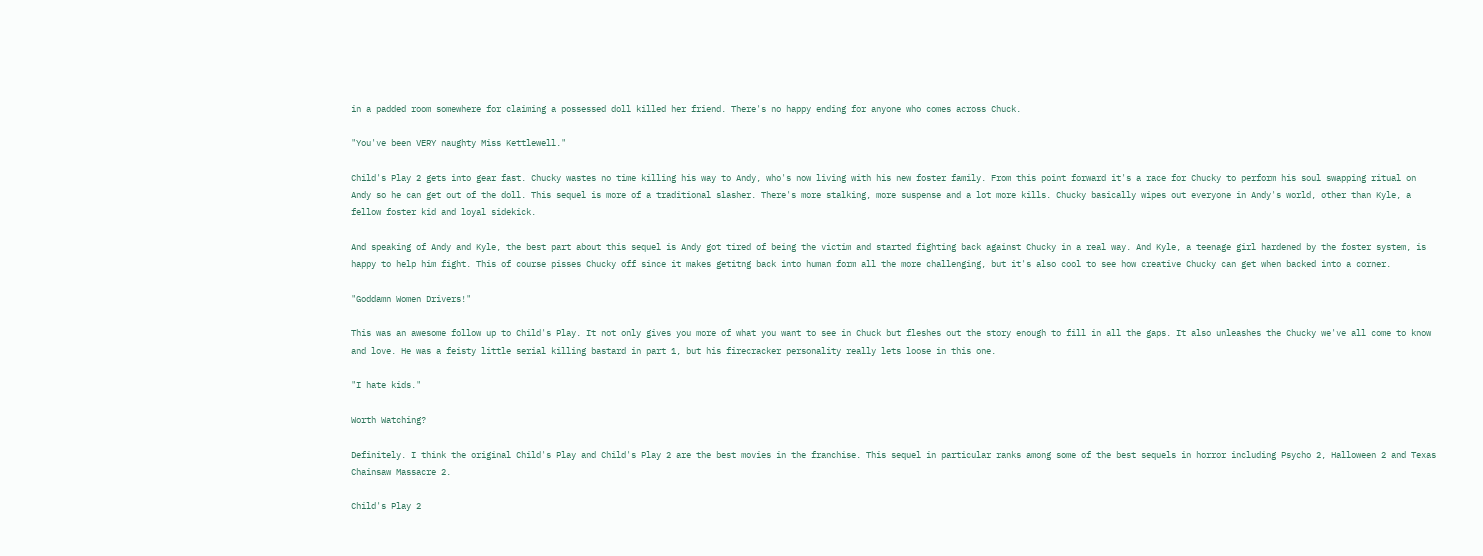in a padded room somewhere for claiming a possessed doll killed her friend. There's no happy ending for anyone who comes across Chuck.

"You've been VERY naughty Miss Kettlewell."

Child's Play 2 gets into gear fast. Chucky wastes no time killing his way to Andy, who's now living with his new foster family. From this point forward it's a race for Chucky to perform his soul swapping ritual on Andy so he can get out of the doll. This sequel is more of a traditional slasher. There's more stalking, more suspense and a lot more kills. Chucky basically wipes out everyone in Andy's world, other than Kyle, a fellow foster kid and loyal sidekick.

And speaking of Andy and Kyle, the best part about this sequel is Andy got tired of being the victim and started fighting back against Chucky in a real way. And Kyle, a teenage girl hardened by the foster system, is happy to help him fight. This of course pisses Chucky off since it makes getitng back into human form all the more challenging, but it's also cool to see how creative Chucky can get when backed into a corner.

"Goddamn Women Drivers!"

This was an awesome follow up to Child's Play. It not only gives you more of what you want to see in Chuck but fleshes out the story enough to fill in all the gaps. It also unleashes the Chucky we've all come to know and love. He was a feisty little serial killing bastard in part 1, but his firecracker personality really lets loose in this one.

"I hate kids."

Worth Watching?

Definitely. I think the original Child's Play and Child's Play 2 are the best movies in the franchise. This sequel in particular ranks among some of the best sequels in horror including Psycho 2, Halloween 2 and Texas Chainsaw Massacre 2.

Child's Play 2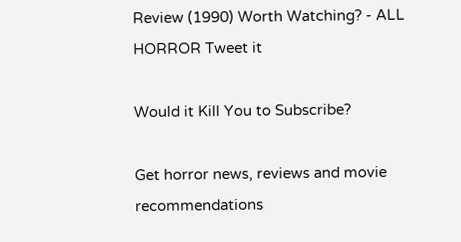Review (1990) Worth Watching? - ALL HORROR Tweet it

Would it Kill You to Subscribe?

Get horror news, reviews and movie recommendations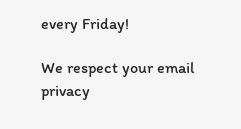every Friday!

We respect your email privacy